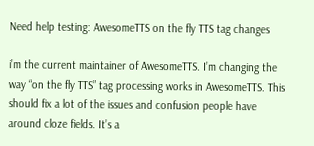Need help testing: AwesomeTTS on the fly TTS tag changes

i’m the current maintainer of AwesomeTTS. I’m changing the way “on the fly TTS” tag processing works in AwesomeTTS. This should fix a lot of the issues and confusion people have around cloze fields. It’s a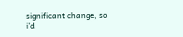significant change, so i’d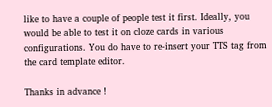like to have a couple of people test it first. Ideally, you would be able to test it on cloze cards in various configurations. You do have to re-insert your TTS tag from the card template editor.

Thanks in advance !